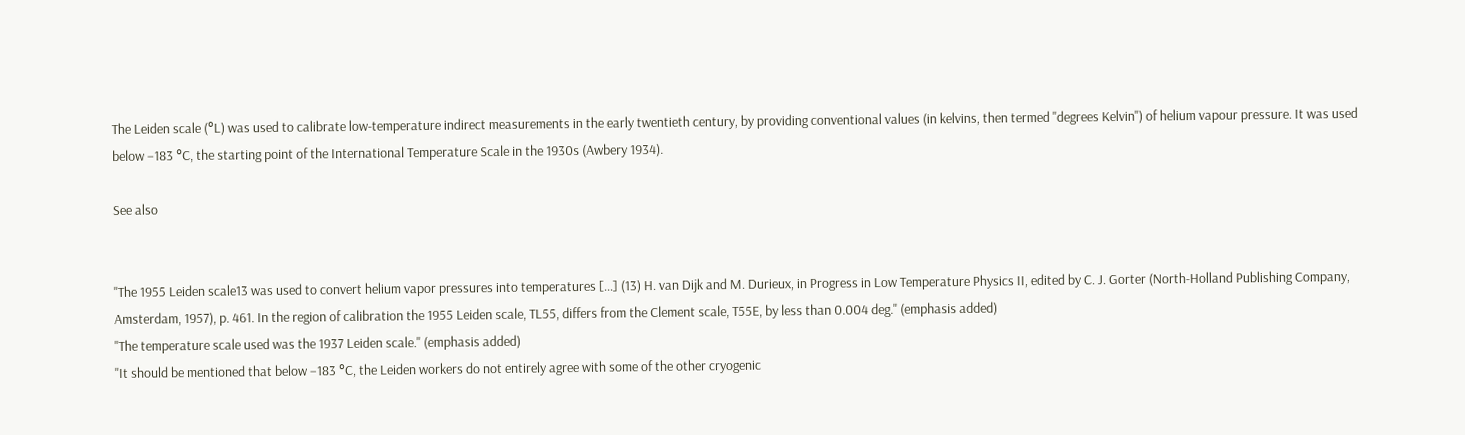The Leiden scale (°L) was used to calibrate low-temperature indirect measurements in the early twentieth century, by providing conventional values (in kelvins, then termed "degrees Kelvin") of helium vapour pressure. It was used below −183 °C, the starting point of the International Temperature Scale in the 1930s (Awbery 1934).

See also


"The 1955 Leiden scale13 was used to convert helium vapor pressures into temperatures [...] (13) H. van Dijk and M. Durieux, in Progress in Low Temperature Physics II, edited by C. J. Gorter (North-Holland Publishing Company, Amsterdam, 1957), p. 461. In the region of calibration the 1955 Leiden scale, TL55, differs from the Clement scale, T55E, by less than 0.004 deg." (emphasis added)
"The temperature scale used was the 1937 Leiden scale." (emphasis added)
"It should be mentioned that below −183 °C, the Leiden workers do not entirely agree with some of the other cryogenic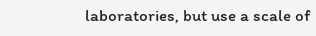laboratories, but use a scale of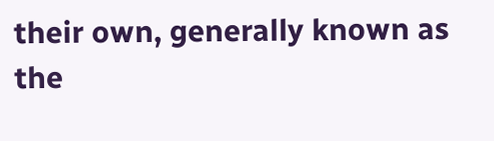their own, generally known as the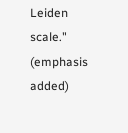Leiden scale." (emphasis added)